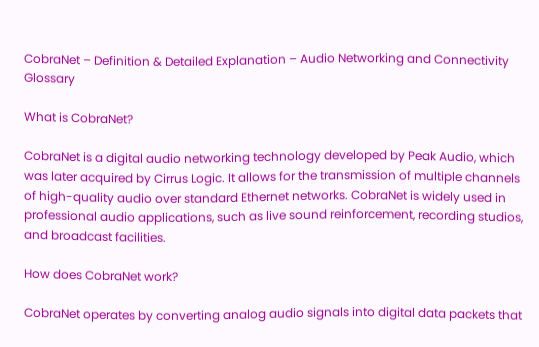CobraNet – Definition & Detailed Explanation – Audio Networking and Connectivity Glossary

What is CobraNet?

CobraNet is a digital audio networking technology developed by Peak Audio, which was later acquired by Cirrus Logic. It allows for the transmission of multiple channels of high-quality audio over standard Ethernet networks. CobraNet is widely used in professional audio applications, such as live sound reinforcement, recording studios, and broadcast facilities.

How does CobraNet work?

CobraNet operates by converting analog audio signals into digital data packets that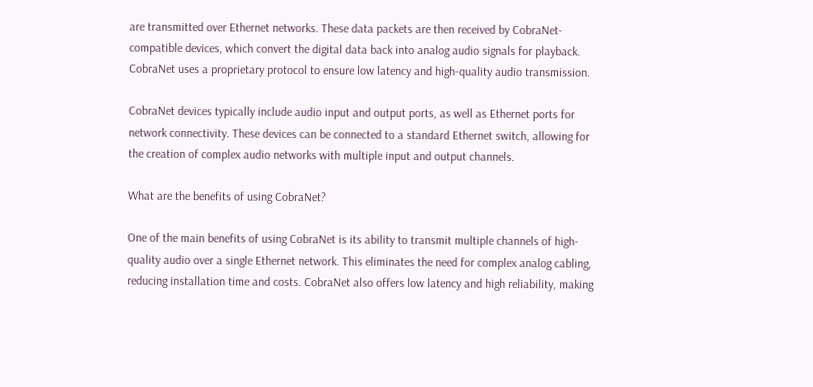are transmitted over Ethernet networks. These data packets are then received by CobraNet-compatible devices, which convert the digital data back into analog audio signals for playback. CobraNet uses a proprietary protocol to ensure low latency and high-quality audio transmission.

CobraNet devices typically include audio input and output ports, as well as Ethernet ports for network connectivity. These devices can be connected to a standard Ethernet switch, allowing for the creation of complex audio networks with multiple input and output channels.

What are the benefits of using CobraNet?

One of the main benefits of using CobraNet is its ability to transmit multiple channels of high-quality audio over a single Ethernet network. This eliminates the need for complex analog cabling, reducing installation time and costs. CobraNet also offers low latency and high reliability, making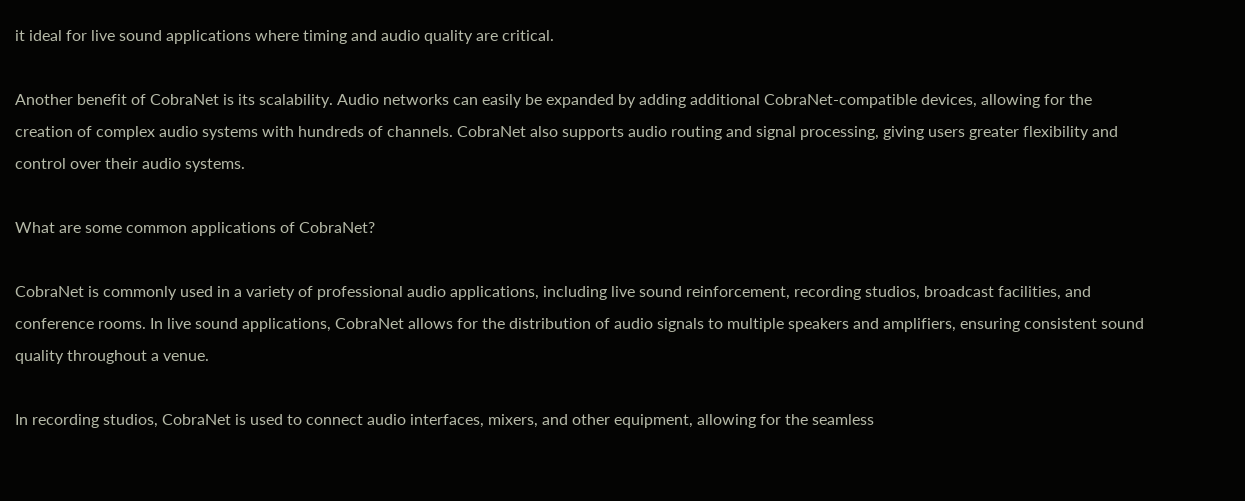it ideal for live sound applications where timing and audio quality are critical.

Another benefit of CobraNet is its scalability. Audio networks can easily be expanded by adding additional CobraNet-compatible devices, allowing for the creation of complex audio systems with hundreds of channels. CobraNet also supports audio routing and signal processing, giving users greater flexibility and control over their audio systems.

What are some common applications of CobraNet?

CobraNet is commonly used in a variety of professional audio applications, including live sound reinforcement, recording studios, broadcast facilities, and conference rooms. In live sound applications, CobraNet allows for the distribution of audio signals to multiple speakers and amplifiers, ensuring consistent sound quality throughout a venue.

In recording studios, CobraNet is used to connect audio interfaces, mixers, and other equipment, allowing for the seamless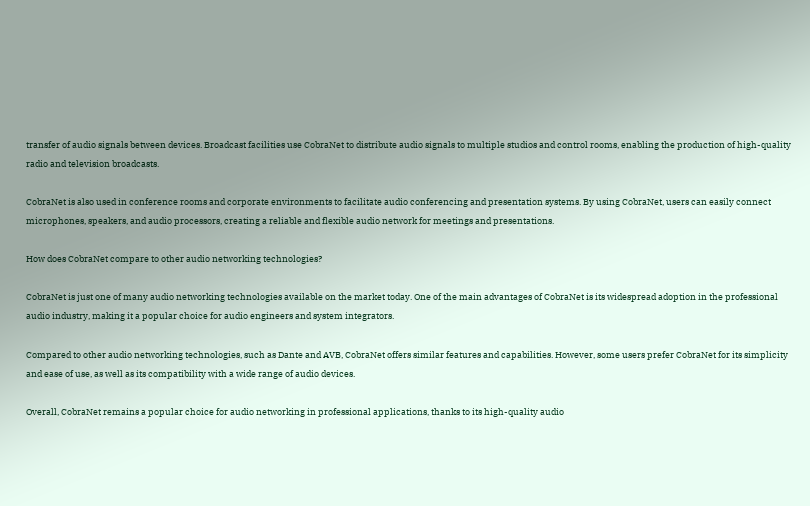transfer of audio signals between devices. Broadcast facilities use CobraNet to distribute audio signals to multiple studios and control rooms, enabling the production of high-quality radio and television broadcasts.

CobraNet is also used in conference rooms and corporate environments to facilitate audio conferencing and presentation systems. By using CobraNet, users can easily connect microphones, speakers, and audio processors, creating a reliable and flexible audio network for meetings and presentations.

How does CobraNet compare to other audio networking technologies?

CobraNet is just one of many audio networking technologies available on the market today. One of the main advantages of CobraNet is its widespread adoption in the professional audio industry, making it a popular choice for audio engineers and system integrators.

Compared to other audio networking technologies, such as Dante and AVB, CobraNet offers similar features and capabilities. However, some users prefer CobraNet for its simplicity and ease of use, as well as its compatibility with a wide range of audio devices.

Overall, CobraNet remains a popular choice for audio networking in professional applications, thanks to its high-quality audio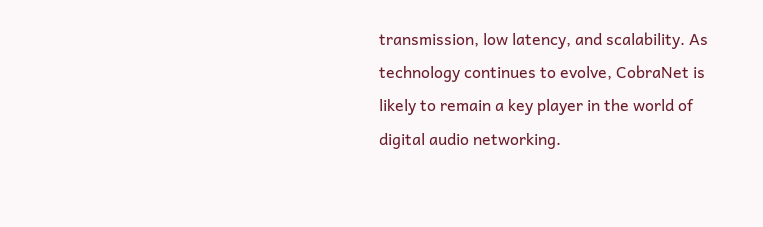transmission, low latency, and scalability. As technology continues to evolve, CobraNet is likely to remain a key player in the world of digital audio networking.